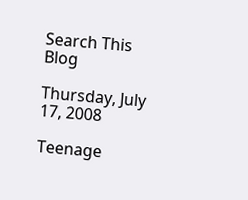Search This Blog

Thursday, July 17, 2008

Teenage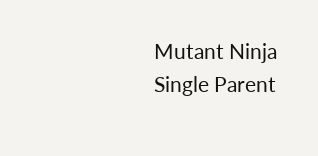Mutant Ninja Single Parent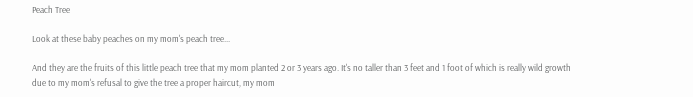Peach Tree

Look at these baby peaches on my mom's peach tree...

And they are the fruits of this little peach tree that my mom planted 2 or 3 years ago. It's no taller than 3 feet and 1 foot of which is really wild growth due to my mom's refusal to give the tree a proper haircut, my mom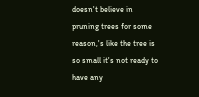doesn't believe in pruning trees for some reason,'s like the tree is so small it's not ready to have any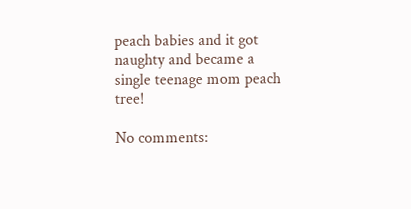peach babies and it got naughty and became a single teenage mom peach tree!

No comments: